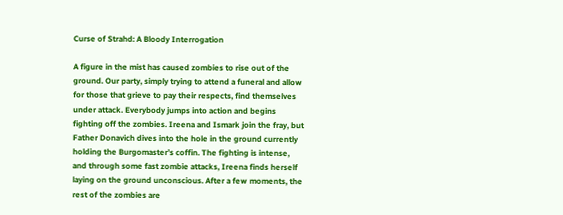Curse of Strahd: A Bloody Interrogation

A figure in the mist has caused zombies to rise out of the ground. Our party, simply trying to attend a funeral and allow for those that grieve to pay their respects, find themselves under attack. Everybody jumps into action and begins fighting off the zombies. Ireena and Ismark join the fray, but Father Donavich dives into the hole in the ground currently holding the Burgomaster’s coffin. The fighting is intense, and through some fast zombie attacks, Ireena finds herself laying on the ground unconscious. After a few moments, the rest of the zombies are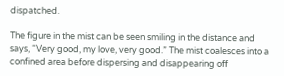dispatched.

The figure in the mist can be seen smiling in the distance and says, “Very good, my love, very good.” The mist coalesces into a confined area before dispersing and disappearing off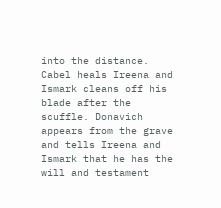into the distance. Cabel heals Ireena and Ismark cleans off his blade after the scuffle. Donavich appears from the grave and tells Ireena and Ismark that he has the will and testament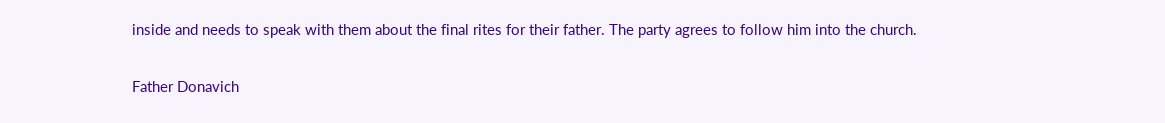inside and needs to speak with them about the final rites for their father. The party agrees to follow him into the church.

Father Donavich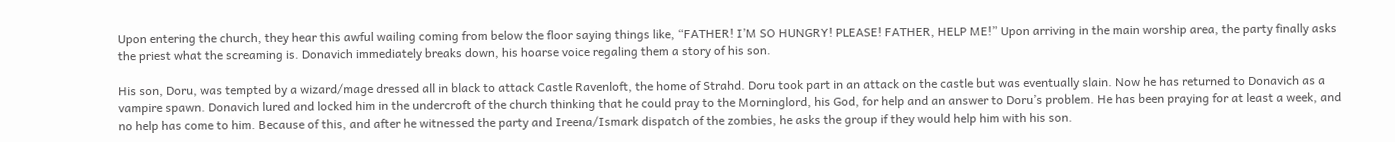Upon entering the church, they hear this awful wailing coming from below the floor saying things like, “FATHER! I’M SO HUNGRY! PLEASE! FATHER, HELP ME!” Upon arriving in the main worship area, the party finally asks the priest what the screaming is. Donavich immediately breaks down, his hoarse voice regaling them a story of his son.

His son, Doru, was tempted by a wizard/mage dressed all in black to attack Castle Ravenloft, the home of Strahd. Doru took part in an attack on the castle but was eventually slain. Now he has returned to Donavich as a vampire spawn. Donavich lured and locked him in the undercroft of the church thinking that he could pray to the Morninglord, his God, for help and an answer to Doru’s problem. He has been praying for at least a week, and no help has come to him. Because of this, and after he witnessed the party and Ireena/Ismark dispatch of the zombies, he asks the group if they would help him with his son.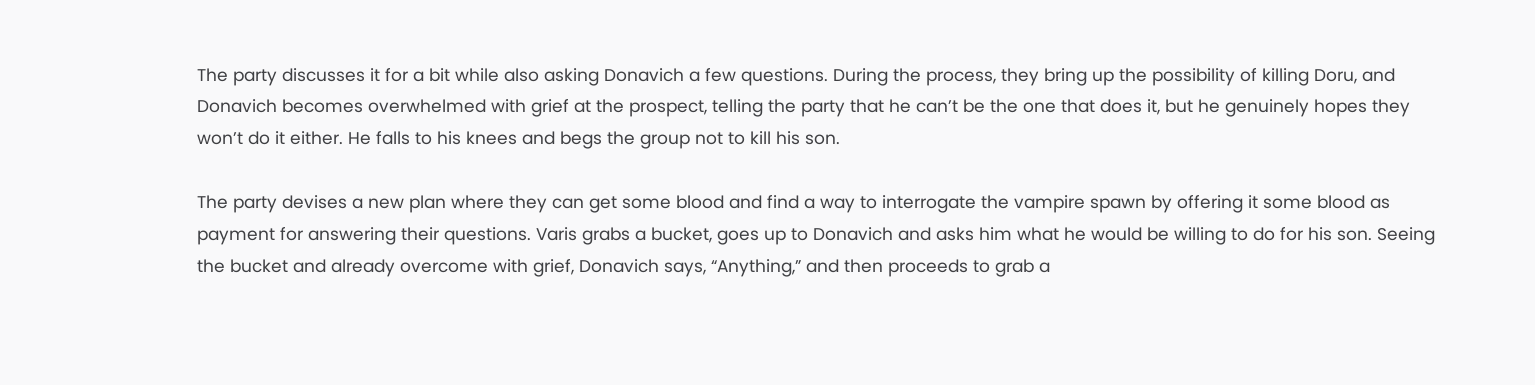The party discusses it for a bit while also asking Donavich a few questions. During the process, they bring up the possibility of killing Doru, and Donavich becomes overwhelmed with grief at the prospect, telling the party that he can’t be the one that does it, but he genuinely hopes they won’t do it either. He falls to his knees and begs the group not to kill his son.

The party devises a new plan where they can get some blood and find a way to interrogate the vampire spawn by offering it some blood as payment for answering their questions. Varis grabs a bucket, goes up to Donavich and asks him what he would be willing to do for his son. Seeing the bucket and already overcome with grief, Donavich says, “Anything,” and then proceeds to grab a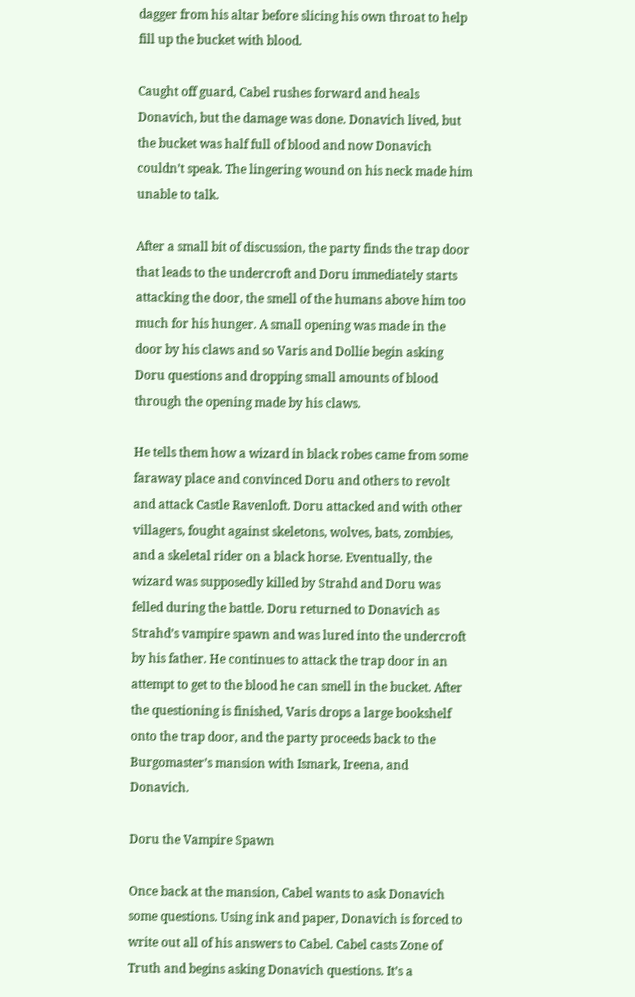dagger from his altar before slicing his own throat to help fill up the bucket with blood.

Caught off guard, Cabel rushes forward and heals Donavich, but the damage was done. Donavich lived, but the bucket was half full of blood and now Donavich couldn’t speak. The lingering wound on his neck made him unable to talk.

After a small bit of discussion, the party finds the trap door that leads to the undercroft and Doru immediately starts attacking the door, the smell of the humans above him too much for his hunger. A small opening was made in the door by his claws and so Varis and Dollie begin asking Doru questions and dropping small amounts of blood through the opening made by his claws.

He tells them how a wizard in black robes came from some faraway place and convinced Doru and others to revolt and attack Castle Ravenloft. Doru attacked and with other villagers, fought against skeletons, wolves, bats, zombies, and a skeletal rider on a black horse. Eventually, the wizard was supposedly killed by Strahd and Doru was felled during the battle. Doru returned to Donavich as Strahd’s vampire spawn and was lured into the undercroft by his father. He continues to attack the trap door in an attempt to get to the blood he can smell in the bucket. After the questioning is finished, Varis drops a large bookshelf onto the trap door, and the party proceeds back to the Burgomaster’s mansion with Ismark, Ireena, and Donavich.

Doru the Vampire Spawn

Once back at the mansion, Cabel wants to ask Donavich some questions. Using ink and paper, Donavich is forced to write out all of his answers to Cabel. Cabel casts Zone of Truth and begins asking Donavich questions. It’s a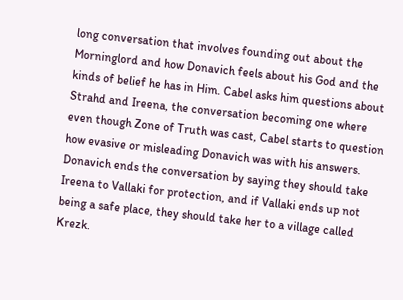long conversation that involves founding out about the Morninglord and how Donavich feels about his God and the kinds of belief he has in Him. Cabel asks him questions about Strahd and Ireena, the conversation becoming one where even though Zone of Truth was cast, Cabel starts to question how evasive or misleading Donavich was with his answers. Donavich ends the conversation by saying they should take Ireena to Vallaki for protection, and if Vallaki ends up not being a safe place, they should take her to a village called Krezk.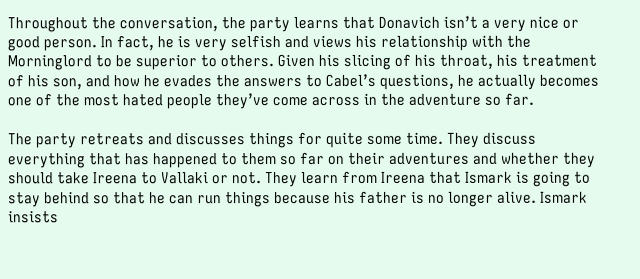Throughout the conversation, the party learns that Donavich isn’t a very nice or good person. In fact, he is very selfish and views his relationship with the Morninglord to be superior to others. Given his slicing of his throat, his treatment of his son, and how he evades the answers to Cabel’s questions, he actually becomes one of the most hated people they’ve come across in the adventure so far.

The party retreats and discusses things for quite some time. They discuss everything that has happened to them so far on their adventures and whether they should take Ireena to Vallaki or not. They learn from Ireena that Ismark is going to stay behind so that he can run things because his father is no longer alive. Ismark insists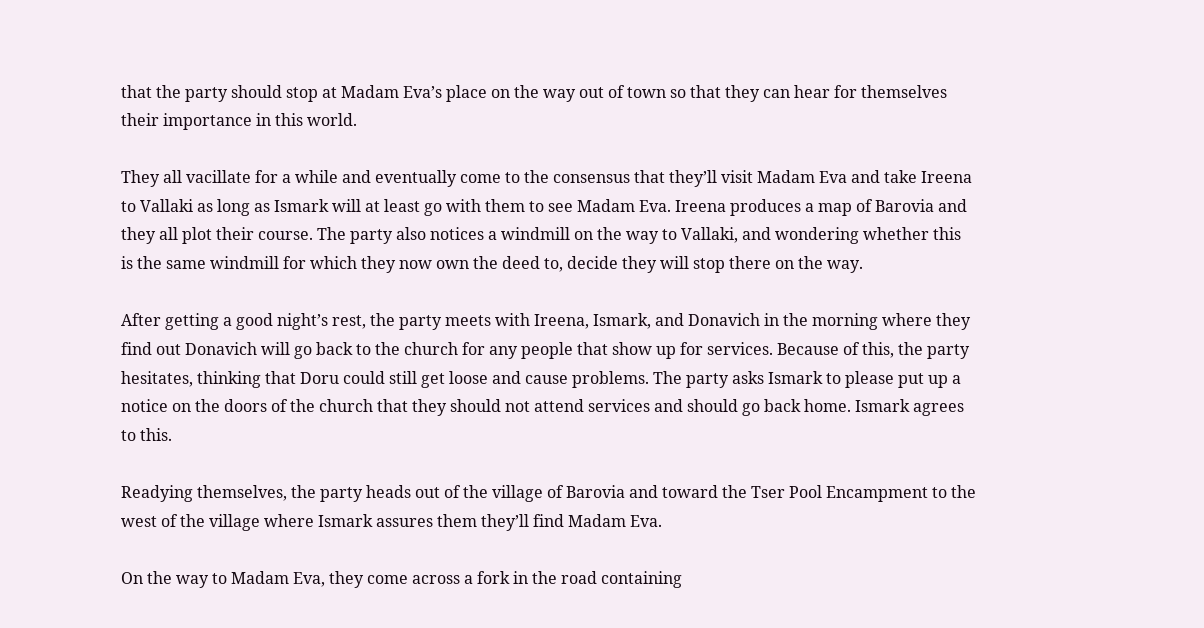that the party should stop at Madam Eva’s place on the way out of town so that they can hear for themselves their importance in this world.

They all vacillate for a while and eventually come to the consensus that they’ll visit Madam Eva and take Ireena to Vallaki as long as Ismark will at least go with them to see Madam Eva. Ireena produces a map of Barovia and they all plot their course. The party also notices a windmill on the way to Vallaki, and wondering whether this is the same windmill for which they now own the deed to, decide they will stop there on the way.

After getting a good night’s rest, the party meets with Ireena, Ismark, and Donavich in the morning where they find out Donavich will go back to the church for any people that show up for services. Because of this, the party hesitates, thinking that Doru could still get loose and cause problems. The party asks Ismark to please put up a notice on the doors of the church that they should not attend services and should go back home. Ismark agrees to this.

Readying themselves, the party heads out of the village of Barovia and toward the Tser Pool Encampment to the west of the village where Ismark assures them they’ll find Madam Eva.

On the way to Madam Eva, they come across a fork in the road containing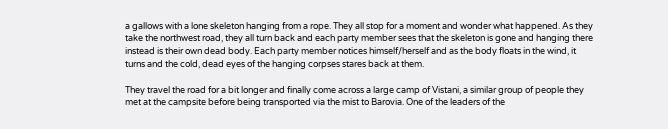a gallows with a lone skeleton hanging from a rope. They all stop for a moment and wonder what happened. As they take the northwest road, they all turn back and each party member sees that the skeleton is gone and hanging there instead is their own dead body. Each party member notices himself/herself and as the body floats in the wind, it turns and the cold, dead eyes of the hanging corpses stares back at them.

They travel the road for a bit longer and finally come across a large camp of Vistani, a similar group of people they met at the campsite before being transported via the mist to Barovia. One of the leaders of the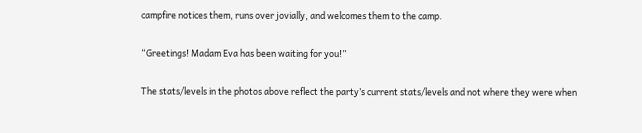campfire notices them, runs over jovially, and welcomes them to the camp.

“Greetings! Madam Eva has been waiting for you!”

The stats/levels in the photos above reflect the party’s current stats/levels and not where they were when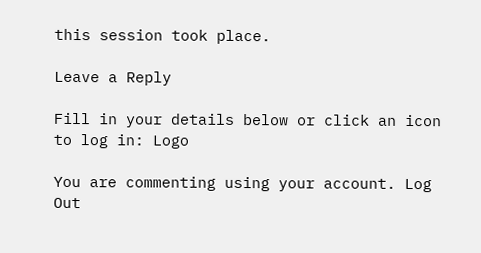this session took place.

Leave a Reply

Fill in your details below or click an icon to log in: Logo

You are commenting using your account. Log Out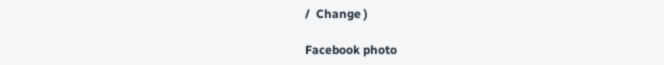/  Change )

Facebook photo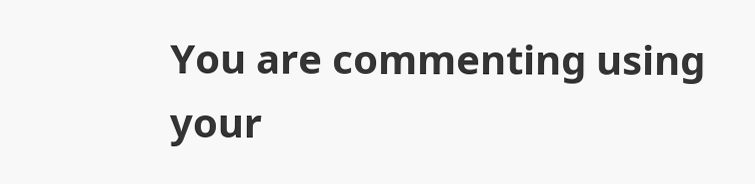You are commenting using your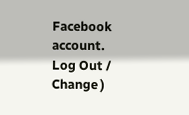Facebook account. Log Out /  Change )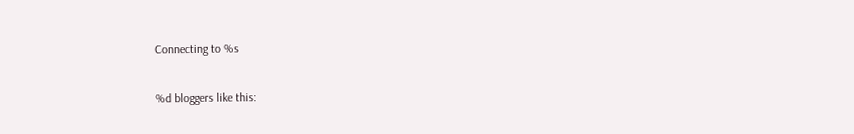Connecting to %s

%d bloggers like this: